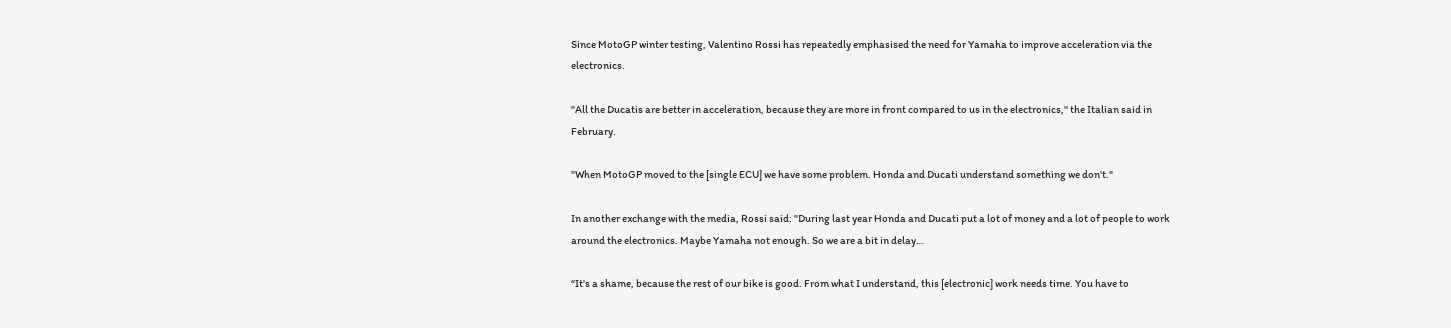Since MotoGP winter testing, Valentino Rossi has repeatedly emphasised the need for Yamaha to improve acceleration via the electronics.

"All the Ducatis are better in acceleration, because they are more in front compared to us in the electronics," the Italian said in February.

"When MotoGP moved to the [single ECU] we have some problem. Honda and Ducati understand something we don't."

In another exchange with the media, Rossi said: "During last year Honda and Ducati put a lot of money and a lot of people to work around the electronics. Maybe Yamaha not enough. So we are a bit in delay…

“It's a shame, because the rest of our bike is good. From what I understand, this [electronic] work needs time. You have to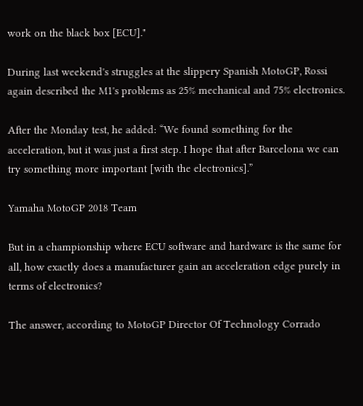work on the black box [ECU]."

During last weekend's struggles at the slippery Spanish MotoGP, Rossi again described the M1's problems as 25% mechanical and 75% electronics.

After the Monday test, he added: “We found something for the acceleration, but it was just a first step. I hope that after Barcelona we can try something more important [with the electronics].”

Yamaha MotoGP 2018 Team

But in a championship where ECU software and hardware is the same for all, how exactly does a manufacturer gain an acceleration edge purely in terms of electronics?

The answer, according to MotoGP Director Of Technology Corrado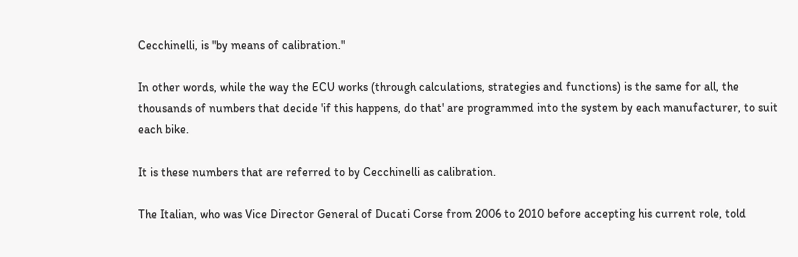Cecchinelli, is "by means of calibration."

In other words, while the way the ECU works (through calculations, strategies and functions) is the same for all, the thousands of numbers that decide 'if this happens, do that' are programmed into the system by each manufacturer, to suit each bike.

It is these numbers that are referred to by Cecchinelli as calibration.

The Italian, who was Vice Director General of Ducati Corse from 2006 to 2010 before accepting his current role, told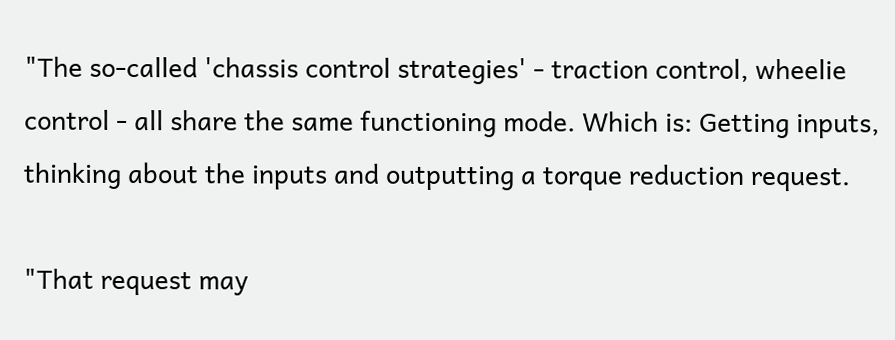"The so-called 'chassis control strategies' - traction control, wheelie control - all share the same functioning mode. Which is: Getting inputs, thinking about the inputs and outputting a torque reduction request.

"That request may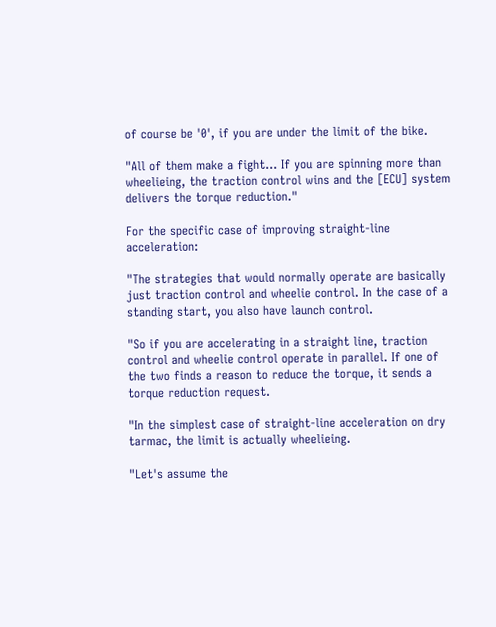of course be '0', if you are under the limit of the bike.

"All of them make a fight... If you are spinning more than wheelieing, the traction control wins and the [ECU] system delivers the torque reduction."

For the specific case of improving straight-line acceleration:

"The strategies that would normally operate are basically just traction control and wheelie control. In the case of a standing start, you also have launch control.

"So if you are accelerating in a straight line, traction control and wheelie control operate in parallel. If one of the two finds a reason to reduce the torque, it sends a torque reduction request.

"In the simplest case of straight-line acceleration on dry tarmac, the limit is actually wheelieing.

"Let's assume the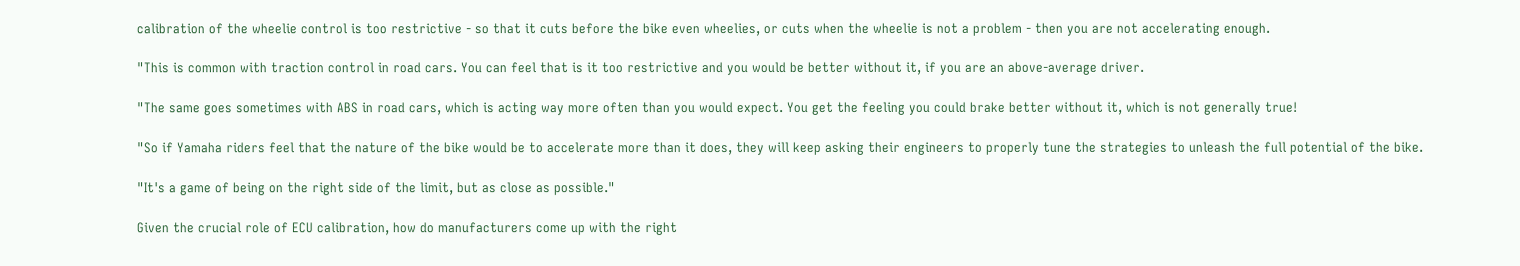calibration of the wheelie control is too restrictive - so that it cuts before the bike even wheelies, or cuts when the wheelie is not a problem - then you are not accelerating enough.

"This is common with traction control in road cars. You can feel that is it too restrictive and you would be better without it, if you are an above-average driver.

"The same goes sometimes with ABS in road cars, which is acting way more often than you would expect. You get the feeling you could brake better without it, which is not generally true!

"So if Yamaha riders feel that the nature of the bike would be to accelerate more than it does, they will keep asking their engineers to properly tune the strategies to unleash the full potential of the bike.

"It's a game of being on the right side of the limit, but as close as possible."

Given the crucial role of ECU calibration, how do manufacturers come up with the right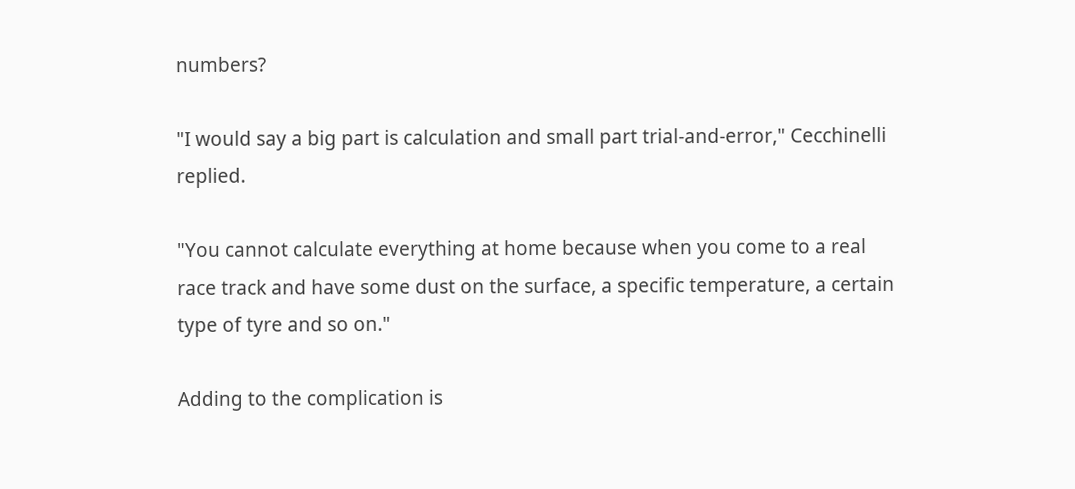numbers?

"I would say a big part is calculation and small part trial-and-error," Cecchinelli replied.

"You cannot calculate everything at home because when you come to a real race track and have some dust on the surface, a specific temperature, a certain type of tyre and so on."

Adding to the complication is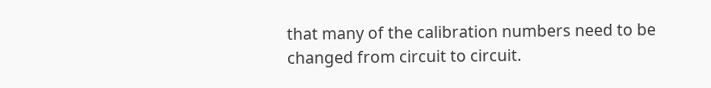that many of the calibration numbers need to be changed from circuit to circuit.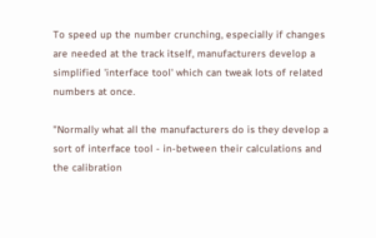To speed up the number crunching, especially if changes are needed at the track itself, manufacturers develop a simplified 'interface tool' which can tweak lots of related numbers at once.

"Normally what all the manufacturers do is they develop a sort of interface tool - in-between their calculations and the calibration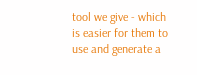tool we give - which is easier for them to use and generate a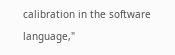calibration in the software language,"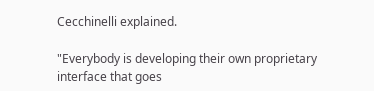Cecchinelli explained.

"Everybody is developing their own proprietary interface that goes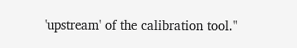'upstream' of the calibration tool."